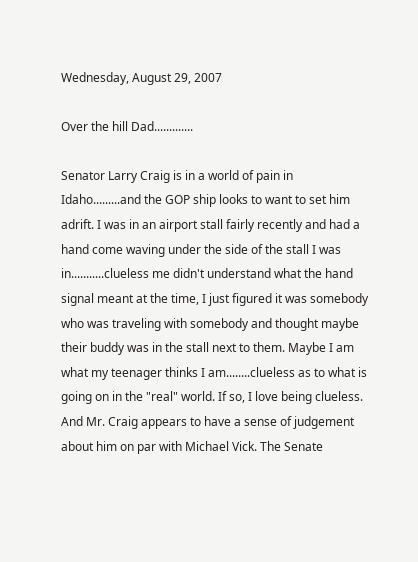Wednesday, August 29, 2007

Over the hill Dad.............

Senator Larry Craig is in a world of pain in Idaho.........and the GOP ship looks to want to set him adrift. I was in an airport stall fairly recently and had a hand come waving under the side of the stall I was in...........clueless me didn't understand what the hand signal meant at the time, I just figured it was somebody who was traveling with somebody and thought maybe their buddy was in the stall next to them. Maybe I am what my teenager thinks I am........clueless as to what is going on in the "real" world. If so, I love being clueless. And Mr. Craig appears to have a sense of judgement about him on par with Michael Vick. The Senate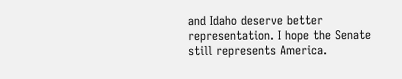and Idaho deserve better representation. I hope the Senate still represents America.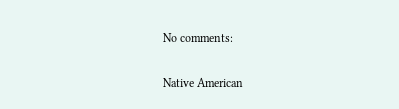No comments:

Native American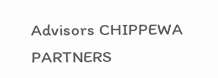Advisors CHIPPEWA PARTNERS